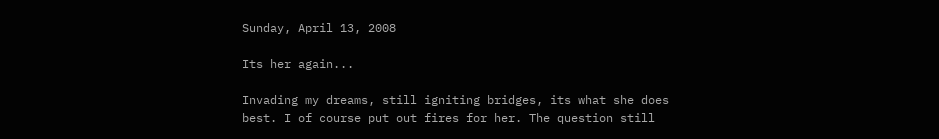Sunday, April 13, 2008

Its her again...

Invading my dreams, still igniting bridges, its what she does best. I of course put out fires for her. The question still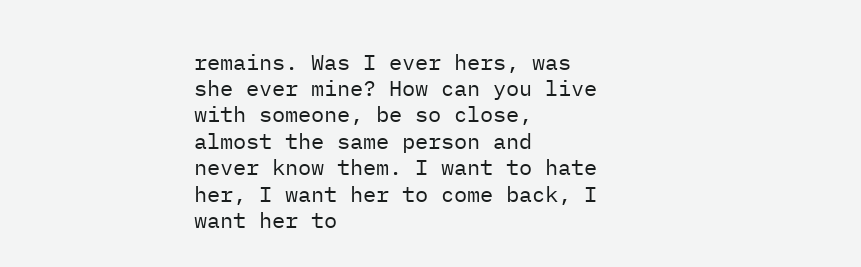remains. Was I ever hers, was she ever mine? How can you live with someone, be so close, almost the same person and never know them. I want to hate her, I want her to come back, I want her to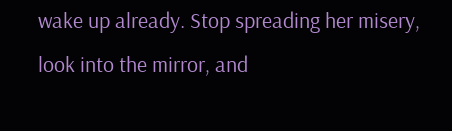wake up already. Stop spreading her misery, look into the mirror, and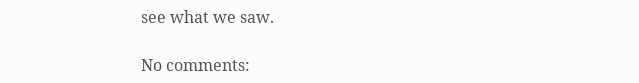see what we saw.

No comments: